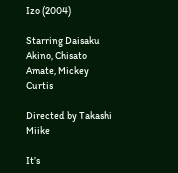Izo (2004)

Starring Daisaku Akino, Chisato Amate, Mickey Curtis

Directed by Takashi Miike

It’s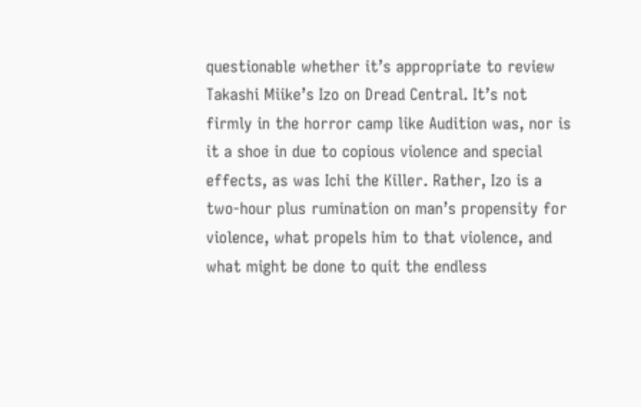questionable whether it’s appropriate to review Takashi Miike’s Izo on Dread Central. It’s not firmly in the horror camp like Audition was, nor is it a shoe in due to copious violence and special effects, as was Ichi the Killer. Rather, Izo is a two-hour plus rumination on man’s propensity for violence, what propels him to that violence, and what might be done to quit the endless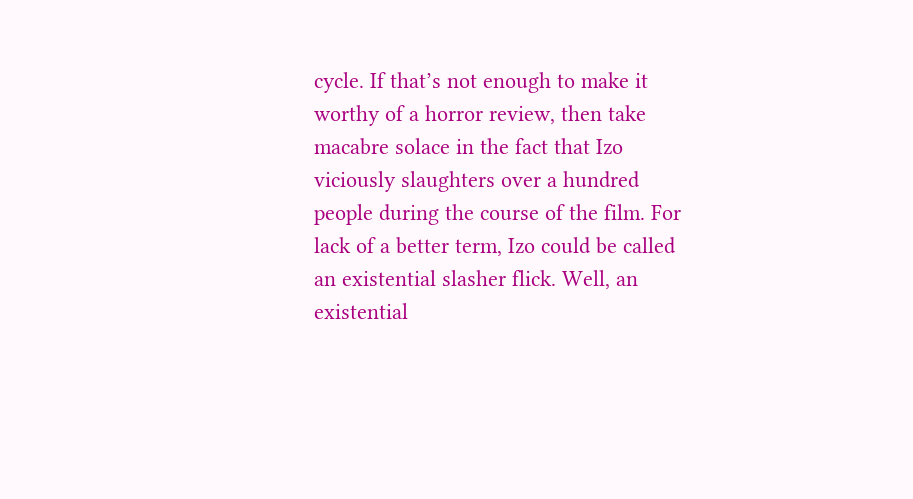cycle. If that’s not enough to make it worthy of a horror review, then take macabre solace in the fact that Izo viciously slaughters over a hundred people during the course of the film. For lack of a better term, Izo could be called an existential slasher flick. Well, an existential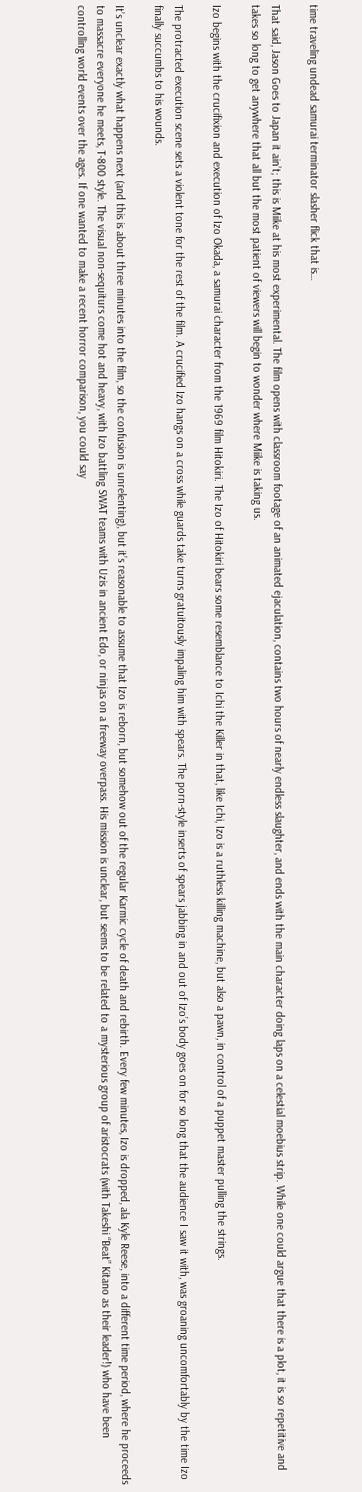time traveling undead samurai terminator slasher flick that is…

That said, Jason Goes to Japan it ain’t; this is Miike at his most experimental. The film opens with classroom footage of an animated ejaculation, contains two hours of nearly endless slaughter, and ends with the main character doing laps on a celestial moebius strip. While one could argue that there is a plot, it is so repetitive and takes so long to get anywhere that all but the most patient of viewers will begin to wonder where Miike is taking us.

Izo begins with the crucifixion and execution of Izo Okada, a samurai character from the 1969 film Hitokiri. The Izo of Hitokiri bears some resemblance to Ichi the Killer in that, like Ichi, Izo is a ruthless killing machine, but also a pawn, in control of a puppet master pulling the strings.

The protracted execution scene sets a violent tone for the rest of the film. A crucified Izo hangs on a cross while guards take turns gratuitously impaling him with spears. The porn-style inserts of spears jabbing in and out of Izo’s body goes on for so long that the audience I saw it with, was groaning uncomfortably by the time Izo finally succumbs to his wounds.

It’s unclear exactly what happens next (and this is about three minutes into the film, so the confusion is unrelenting), but it’s reasonable to assume that Izo is reborn, but somehow out of the regular Karmic cycle of death and rebirth. Every few minutes, Izo is dropped, ala Kyle Reese, into a different time period, where he proceeds to massacre everyone he meets, T-800 style. The visual non-sequiturs come hot and heavy, with Izo battling SWAT teams with Uzis in ancient Edo, or ninjas on a freeway overpass. His mission is unclear, but seems to be related to a mysterious group of aristocrats (with Takeshi “Beat” Kitano as their leader!) who have been controlling world events over the ages. If one wanted to make a recent horror comparison, you could say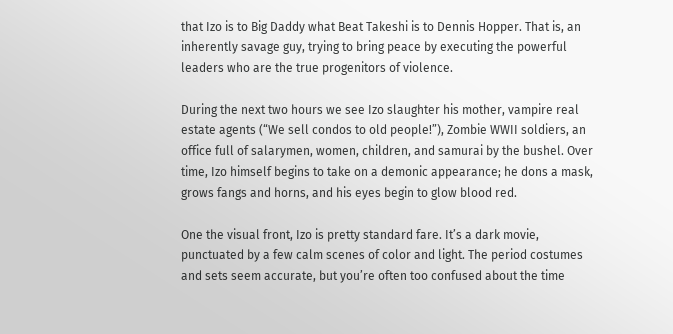that Izo is to Big Daddy what Beat Takeshi is to Dennis Hopper. That is, an inherently savage guy, trying to bring peace by executing the powerful leaders who are the true progenitors of violence.

During the next two hours we see Izo slaughter his mother, vampire real estate agents (“We sell condos to old people!”), Zombie WWII soldiers, an office full of salarymen, women, children, and samurai by the bushel. Over time, Izo himself begins to take on a demonic appearance; he dons a mask, grows fangs and horns, and his eyes begin to glow blood red.

One the visual front, Izo is pretty standard fare. It’s a dark movie, punctuated by a few calm scenes of color and light. The period costumes and sets seem accurate, but you’re often too confused about the time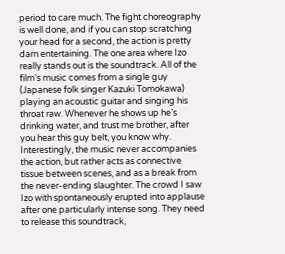period to care much. The fight choreography is well done, and if you can stop scratching your head for a second, the action is pretty darn entertaining. The one area where Izo really stands out is the soundtrack. All of the film’s music comes from a single guy (Japanese folk singer Kazuki Tomokawa) playing an acoustic guitar and singing his throat raw. Whenever he shows up he’s drinking water, and trust me brother, after you hear this guy belt, you know why. Interestingly, the music never accompanies the action, but rather acts as connective tissue between scenes, and as a break from the never-ending slaughter. The crowd I saw Izo with spontaneously erupted into applause after one particularly intense song. They need to release this soundtrack,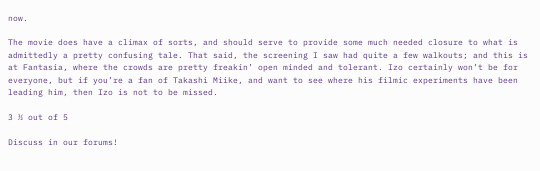now.

The movie does have a climax of sorts, and should serve to provide some much needed closure to what is admittedly a pretty confusing tale. That said, the screening I saw had quite a few walkouts; and this is at Fantasia, where the crowds are pretty freakin’ open minded and tolerant. Izo certainly won’t be for everyone, but if you’re a fan of Takashi Miike, and want to see where his filmic experiments have been leading him, then Izo is not to be missed.

3 ½ out of 5

Discuss in our forums!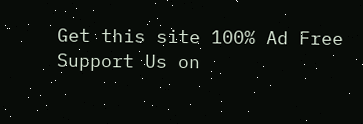Get this site 100% Ad Free Support Us on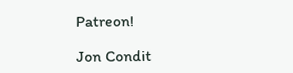Patreon!

Jon Condit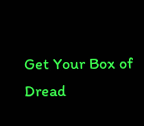Get Your Box of Dread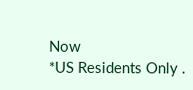Now
*US Residents Only .